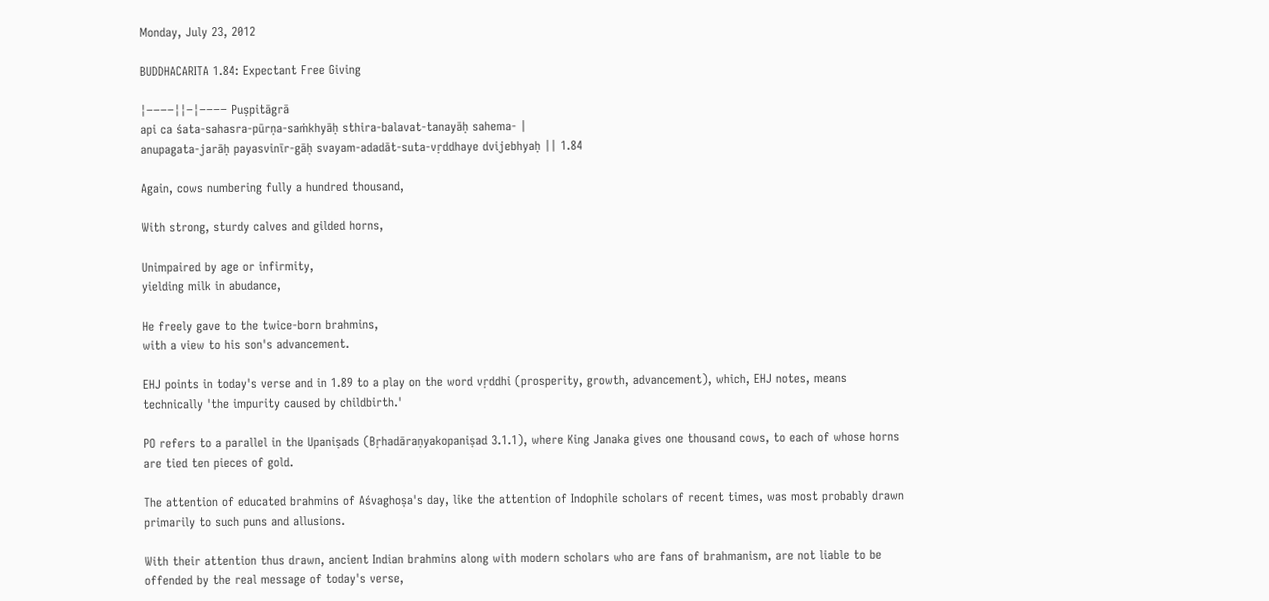Monday, July 23, 2012

BUDDHACARITA 1.84: Expectant Free Giving

¦−−−−¦¦−¦−−−− Puṣpitāgrā
api ca śata-sahasra-pūrṇa-saṁkhyāḥ sthira-balavat-tanayāḥ sahema- |
anupagata-jarāḥ payasvinīr-gāḥ svayam-adadāt-suta-vṛddhaye dvijebhyaḥ || 1.84

Again, cows numbering fully a hundred thousand,

With strong, sturdy calves and gilded horns,

Unimpaired by age or infirmity,
yielding milk in abudance,

He freely gave to the twice-born brahmins,
with a view to his son's advancement.

EHJ points in today's verse and in 1.89 to a play on the word vṛddhi (prosperity, growth, advancement), which, EHJ notes, means technically 'the impurity caused by childbirth.'

PO refers to a parallel in the Upaniṣads (Bṛhadāraṇyakopaniṣad 3.1.1), where King Janaka gives one thousand cows, to each of whose horns are tied ten pieces of gold.

The attention of educated brahmins of Aśvaghoṣa's day, like the attention of Indophile scholars of recent times, was most probably drawn primarily to such puns and allusions.

With their attention thus drawn, ancient Indian brahmins along with modern scholars who are fans of brahmanism, are not liable to be offended by the real message of today's verse,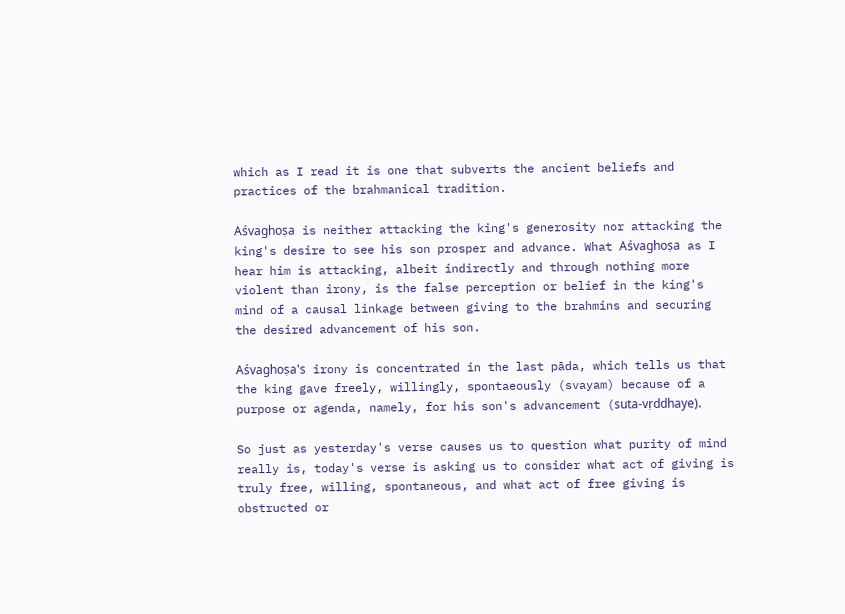which as I read it is one that subverts the ancient beliefs and practices of the brahmanical tradition.

Aśvaghoṣa is neither attacking the king's generosity nor attacking the king's desire to see his son prosper and advance. What Aśvaghoṣa as I hear him is attacking, albeit indirectly and through nothing more violent than irony, is the false perception or belief in the king's mind of a causal linkage between giving to the brahmins and securing the desired advancement of his son.

Aśvaghoṣa's irony is concentrated in the last pāda, which tells us that the king gave freely, willingly, spontaeously (svayam) because of a purpose or agenda, namely, for his son's advancement (suta-vṛddhaye).

So just as yesterday's verse causes us to question what purity of mind really is, today's verse is asking us to consider what act of giving is truly free, willing, spontaneous, and what act of free giving is obstructed or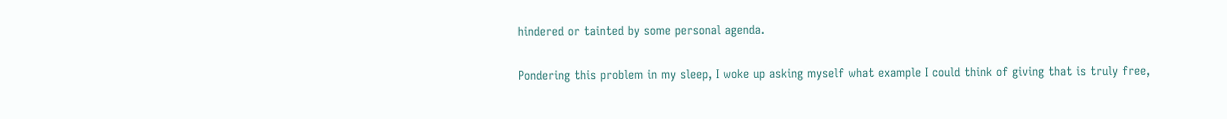hindered or tainted by some personal agenda.

Pondering this problem in my sleep, I woke up asking myself what example I could think of giving that is truly free,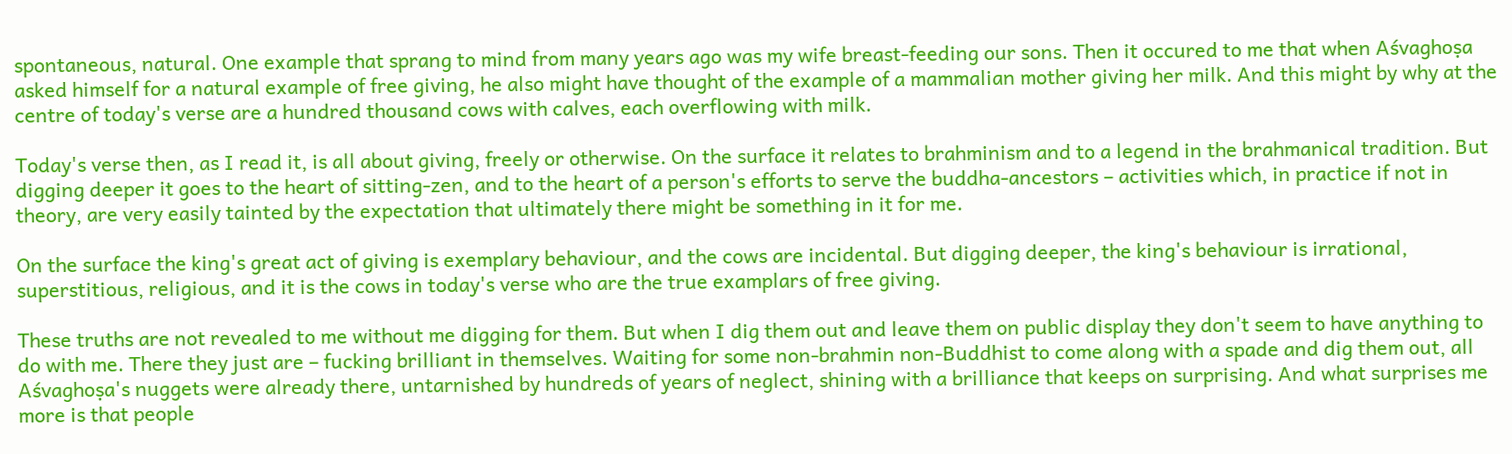spontaneous, natural. One example that sprang to mind from many years ago was my wife breast-feeding our sons. Then it occured to me that when Aśvaghoṣa asked himself for a natural example of free giving, he also might have thought of the example of a mammalian mother giving her milk. And this might by why at the centre of today's verse are a hundred thousand cows with calves, each overflowing with milk.

Today's verse then, as I read it, is all about giving, freely or otherwise. On the surface it relates to brahminism and to a legend in the brahmanical tradition. But digging deeper it goes to the heart of sitting-zen, and to the heart of a person's efforts to serve the buddha-ancestors – activities which, in practice if not in theory, are very easily tainted by the expectation that ultimately there might be something in it for me.

On the surface the king's great act of giving is exemplary behaviour, and the cows are incidental. But digging deeper, the king's behaviour is irrational, superstitious, religious, and it is the cows in today's verse who are the true examplars of free giving.

These truths are not revealed to me without me digging for them. But when I dig them out and leave them on public display they don't seem to have anything to do with me. There they just are – fucking brilliant in themselves. Waiting for some non-brahmin non-Buddhist to come along with a spade and dig them out, all Aśvaghoṣa's nuggets were already there, untarnished by hundreds of years of neglect, shining with a brilliance that keeps on surprising. And what surprises me more is that people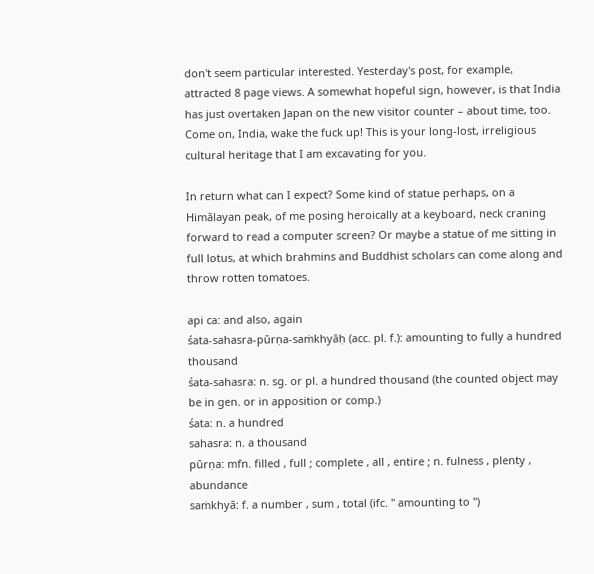don't seem particular interested. Yesterday's post, for example, attracted 8 page views. A somewhat hopeful sign, however, is that India has just overtaken Japan on the new visitor counter – about time, too. Come on, India, wake the fuck up! This is your long-lost, irreligious cultural heritage that I am excavating for you.

In return what can I expect? Some kind of statue perhaps, on a Himālayan peak, of me posing heroically at a keyboard, neck craning forward to read a computer screen? Or maybe a statue of me sitting in full lotus, at which brahmins and Buddhist scholars can come along and throw rotten tomatoes.

api ca: and also, again
śata-sahasra-pūrṇa-saṁkhyāḥ (acc. pl. f.): amounting to fully a hundred thousand
śata-sahasra: n. sg. or pl. a hundred thousand (the counted object may be in gen. or in apposition or comp.)
śata: n. a hundred
sahasra: n. a thousand
pūrṇa: mfn. filled , full ; complete , all , entire ; n. fulness , plenty , abundance
saṁkhyā: f. a number , sum , total (ifc. " amounting to ")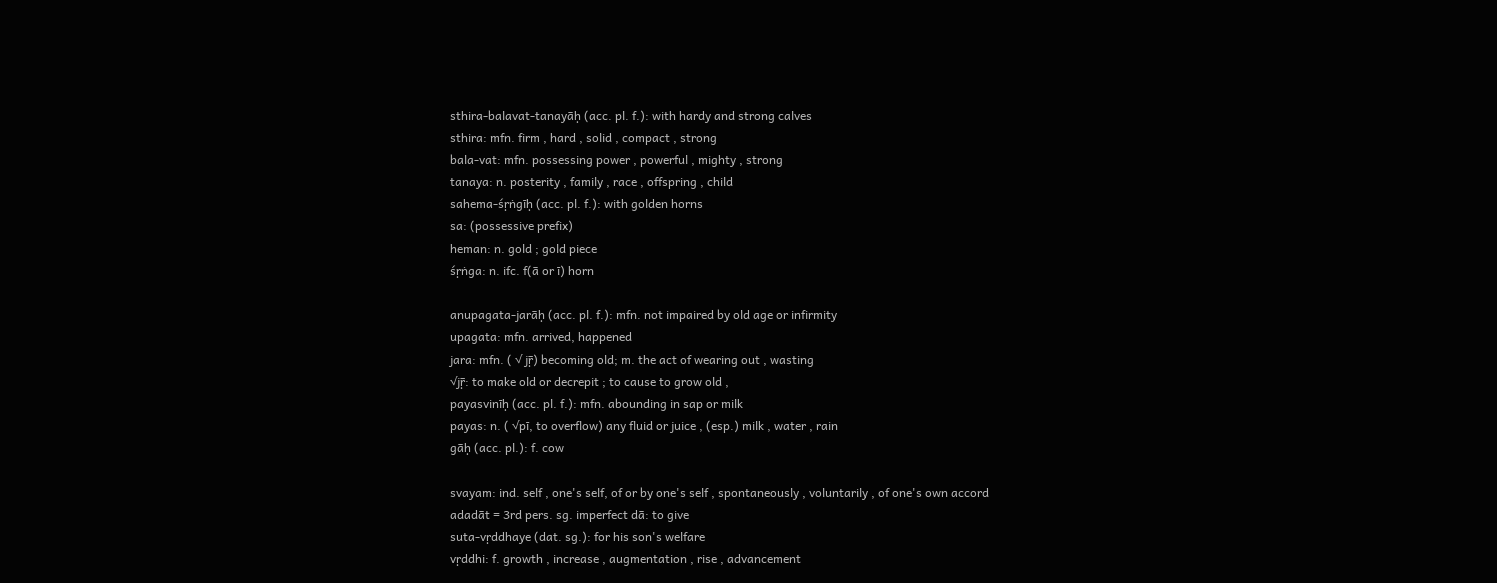sthira-balavat-tanayāḥ (acc. pl. f.): with hardy and strong calves
sthira: mfn. firm , hard , solid , compact , strong
bala-vat: mfn. possessing power , powerful , mighty , strong
tanaya: n. posterity , family , race , offspring , child
sahema-śṛṅgīḥ (acc. pl. f.): with golden horns
sa: (possessive prefix)
heman: n. gold ; gold piece
śṛṅga: n. ifc. f(ā or ī) horn

anupagata-jarāḥ (acc. pl. f.): mfn. not impaired by old age or infirmity
upagata: mfn. arrived, happened
jara: mfn. ( √ jṝ) becoming old; m. the act of wearing out , wasting
√jṝ: to make old or decrepit ; to cause to grow old ,
payasvinīḥ (acc. pl. f.): mfn. abounding in sap or milk
payas: n. ( √pī, to overflow) any fluid or juice , (esp.) milk , water , rain
gāḥ (acc. pl.): f. cow

svayam: ind. self , one's self, of or by one's self , spontaneously , voluntarily , of one's own accord
adadāt = 3rd pers. sg. imperfect dā: to give
suta-vṛddhaye (dat. sg.): for his son's welfare
vṛddhi: f. growth , increase , augmentation , rise , advancement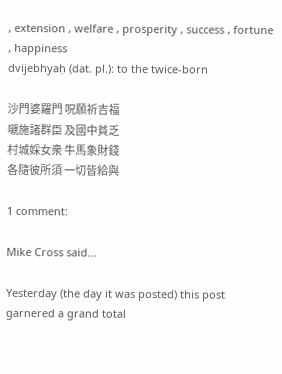, extension , welfare , prosperity , success , fortune , happiness
dvijebhyaḥ (dat. pl.): to the twice-born

沙門婆羅門 呪願祈吉福
嚫施諸群臣 及國中貧乏
村城婇女衆 牛馬象財錢
各隨彼所須 一切皆給與

1 comment:

Mike Cross said...

Yesterday (the day it was posted) this post garnered a grand total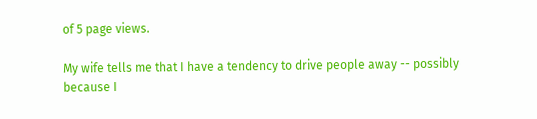of 5 page views.

My wife tells me that I have a tendency to drive people away -- possibly because I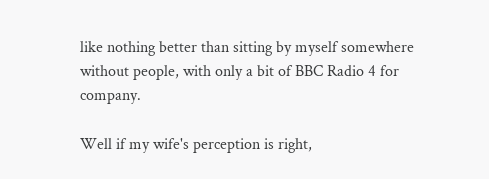like nothing better than sitting by myself somewhere without people, with only a bit of BBC Radio 4 for company.

Well if my wife's perception is right,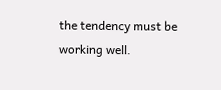the tendency must be working well.